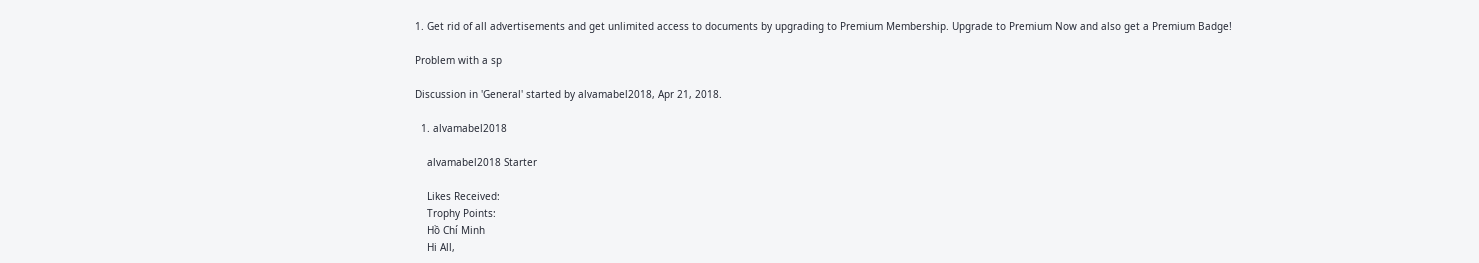1. Get rid of all advertisements and get unlimited access to documents by upgrading to Premium Membership. Upgrade to Premium Now and also get a Premium Badge!

Problem with a sp

Discussion in 'General' started by alvamabel2018, Apr 21, 2018.

  1. alvamabel2018

    alvamabel2018 Starter

    Likes Received:
    Trophy Points:
    Hồ Chí Minh
    Hi All,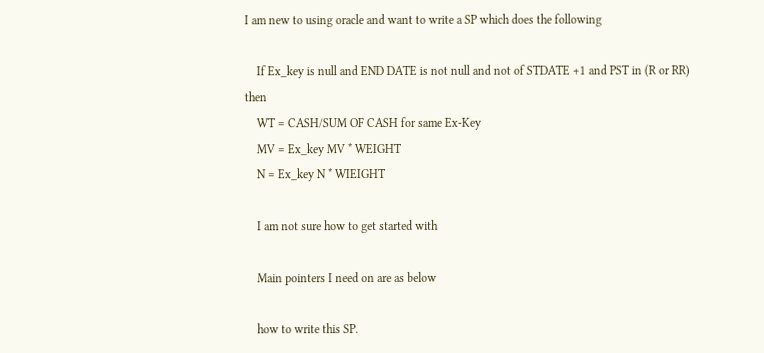I am new to using oracle and want to write a SP which does the following

    If Ex_key is null and END DATE is not null and not of STDATE +1 and PST in (R or RR) then
    WT = CASH/SUM OF CASH for same Ex-Key
    MV = Ex_key MV * WEIGHT
    N = Ex_key N * WIEIGHT

    I am not sure how to get started with

    Main pointers I need on are as below

    how to write this SP.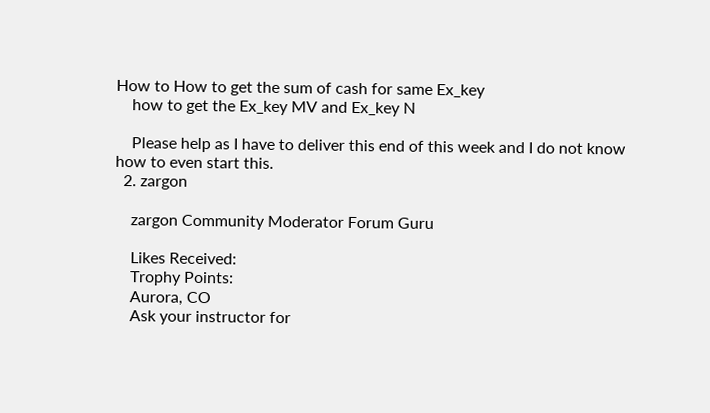How to How to get the sum of cash for same Ex_key
    how to get the Ex_key MV and Ex_key N

    Please help as I have to deliver this end of this week and I do not know how to even start this.
  2. zargon

    zargon Community Moderator Forum Guru

    Likes Received:
    Trophy Points:
    Aurora, CO
    Ask your instructor for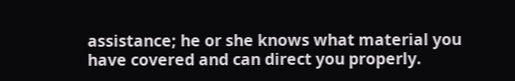assistance; he or she knows what material you have covered and can direct you properly.